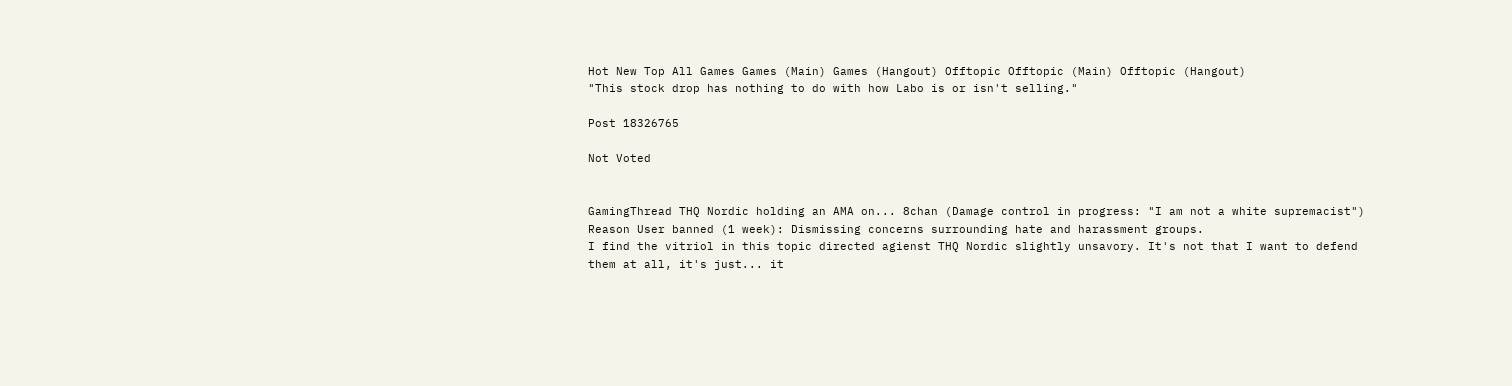Hot New Top All Games Games (Main) Games (Hangout) Offtopic Offtopic (Main) Offtopic (Hangout)
"This stock drop has nothing to do with how Labo is or isn't selling."

Post 18326765

Not Voted


GamingThread THQ Nordic holding an AMA on... 8chan (Damage control in progress: "I am not a white supremacist")
Reason User banned (1 week): Dismissing concerns surrounding hate and harassment groups.
I find the vitriol in this topic directed agienst THQ Nordic slightly unsavory. It's not that I want to defend them at all, it's just... it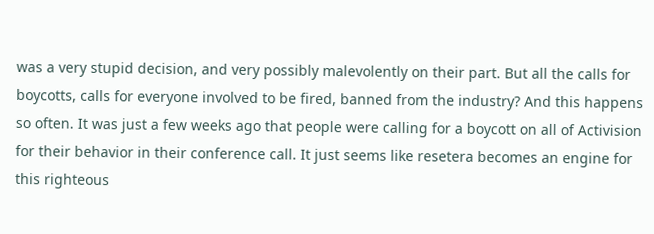was a very stupid decision, and very possibly malevolently on their part. But all the calls for boycotts, calls for everyone involved to be fired, banned from the industry? And this happens so often. It was just a few weeks ago that people were calling for a boycott on all of Activision for their behavior in their conference call. It just seems like resetera becomes an engine for this righteous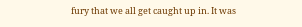fury that we all get caught up in. It was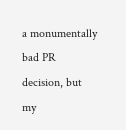a monumentally bad PR decision, but my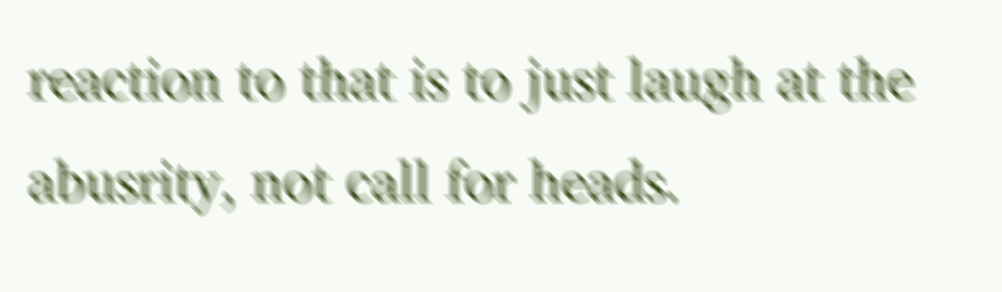reaction to that is to just laugh at the abusrity, not call for heads.